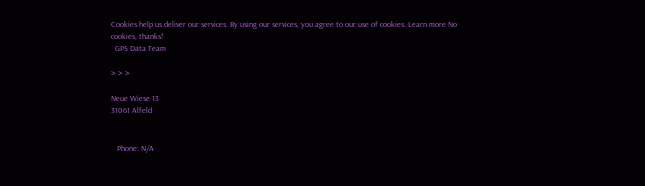Cookies help us deliver our services. By using our services, you agree to our use of cookies. Learn more No cookies, thanks!
  GPS Data Team

> > >

Neue Wiese 13
31061 Alfeld


   Phone: N/A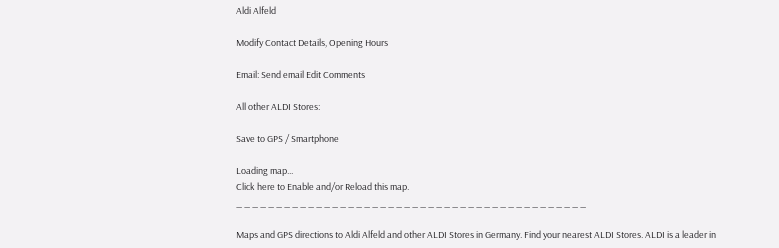Aldi Alfeld

Modify Contact Details, Opening Hours

Email: Send email Edit Comments

All other ALDI Stores:

Save to GPS / Smartphone

Loading map...
Click here to Enable and/or Reload this map.
_ _ _ _ _ _ _ _ _ _ _ _ _ _ _ _ _ _ _ _ _ _ _ _ _ _ _ _ _ _ _ _ _ _ _ _ _ _ _ _ _ _ _ _

Maps and GPS directions to Aldi Alfeld and other ALDI Stores in Germany. Find your nearest ALDI Stores. ALDI is a leader in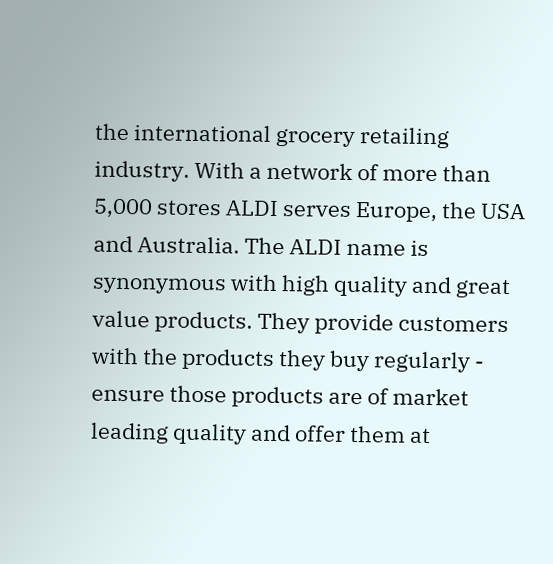the international grocery retailing industry. With a network of more than 5,000 stores ALDI serves Europe, the USA and Australia. The ALDI name is synonymous with high quality and great value products. They provide customers with the products they buy regularly - ensure those products are of market leading quality and offer them at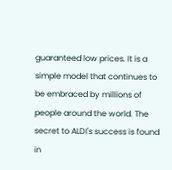guaranteed low prices. It is a simple model that continues to be embraced by millions of people around the world. The secret to ALDI's success is found in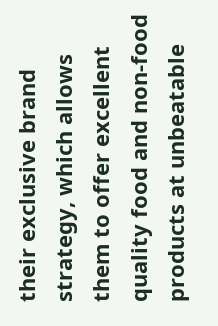their exclusive brand strategy, which allows them to offer excellent quality food and non-food products at unbeatable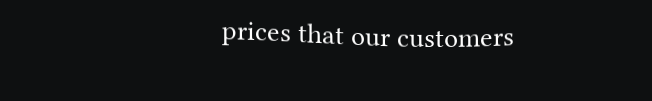prices that our customers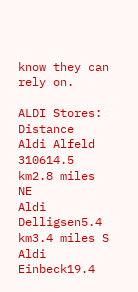know they can rely on.

ALDI Stores:  Distance
Aldi Alfeld 310614.5 km2.8 miles NE
Aldi Delligsen5.4 km3.4 miles S
Aldi Einbeck19.4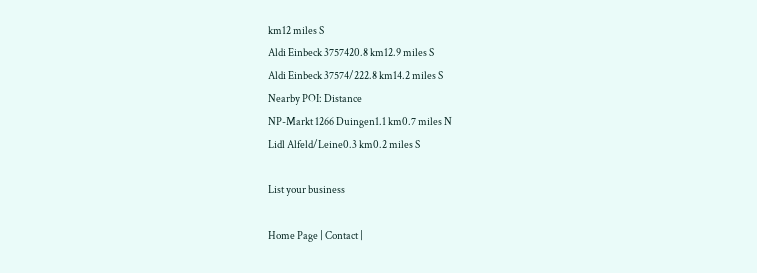km12 miles S
Aldi Einbeck 3757420.8 km12.9 miles S
Aldi Einbeck 37574/222.8 km14.2 miles S
Nearby POI: Distance
NP-Markt 1266 Duingen1.1 km0.7 miles N
Lidl Alfeld/Leine0.3 km0.2 miles S

List your business

Home Page | Contact |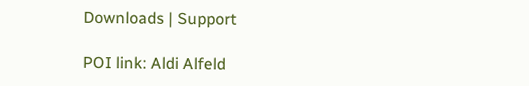Downloads | Support

POI link: Aldi Alfeld